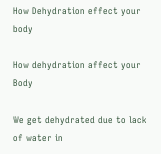How Dehydration effect your body

How dehydration affect your Body

We get dehydrated due to lack of water in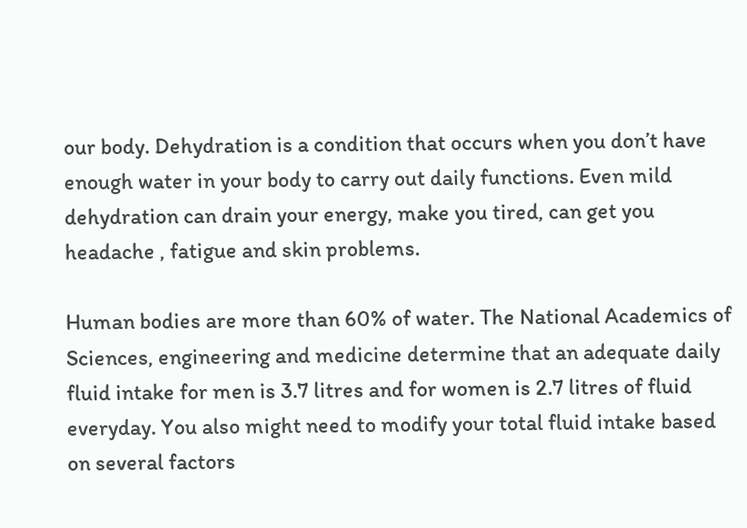our body. Dehydration is a condition that occurs when you don’t have enough water in your body to carry out daily functions. Even mild dehydration can drain your energy, make you tired, can get you headache , fatigue and skin problems.

Human bodies are more than 60% of water. The National Academics of Sciences, engineering and medicine determine that an adequate daily fluid intake for men is 3.7 litres and for women is 2.7 litres of fluid everyday. You also might need to modify your total fluid intake based on several factors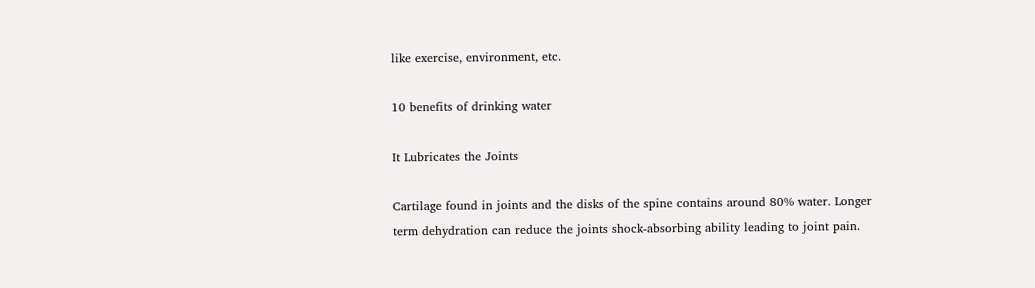like exercise, environment, etc.

10 benefits of drinking water

It Lubricates the Joints

Cartilage found in joints and the disks of the spine contains around 80% water. Longer term dehydration can reduce the joints shock-absorbing ability leading to joint pain.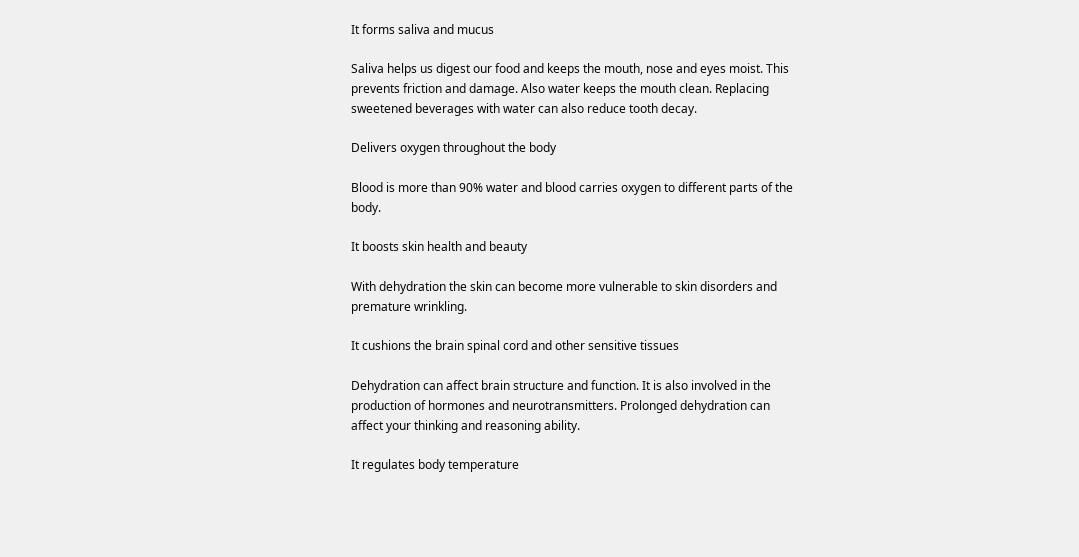It forms saliva and mucus

Saliva helps us digest our food and keeps the mouth, nose and eyes moist. This prevents friction and damage. Also water keeps the mouth clean. Replacing sweetened beverages with water can also reduce tooth decay.

Delivers oxygen throughout the body

Blood is more than 90% water and blood carries oxygen to different parts of the body.

It boosts skin health and beauty

With dehydration the skin can become more vulnerable to skin disorders and premature wrinkling.

It cushions the brain spinal cord and other sensitive tissues

Dehydration can affect brain structure and function. It is also involved in the production of hormones and neurotransmitters. Prolonged dehydration can affect your thinking and reasoning ability.

It regulates body temperature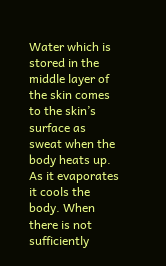Water which is stored in the middle layer of the skin comes to the skin’s surface as sweat when the body heats up. As it evaporates it cools the body. When there is not sufficiently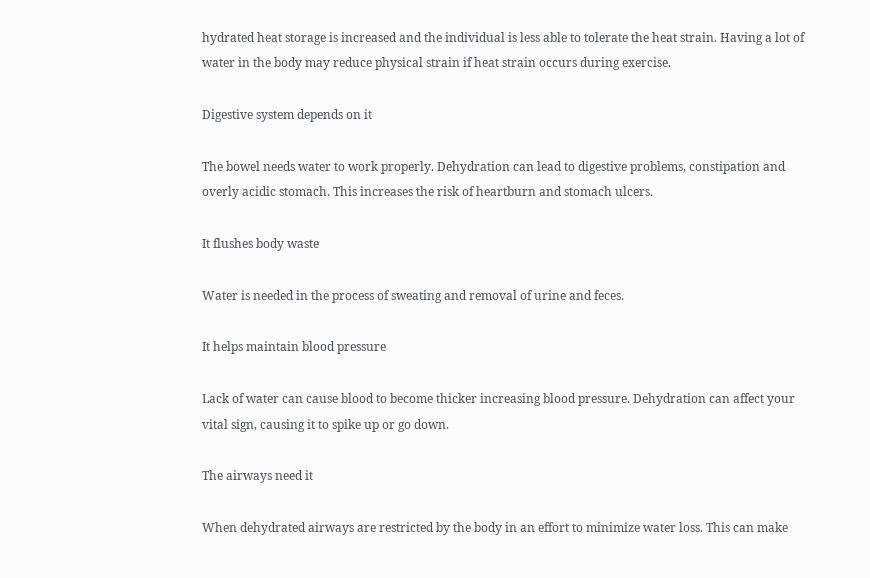hydrated heat storage is increased and the individual is less able to tolerate the heat strain. Having a lot of water in the body may reduce physical strain if heat strain occurs during exercise.

Digestive system depends on it

The bowel needs water to work properly. Dehydration can lead to digestive problems, constipation and overly acidic stomach. This increases the risk of heartburn and stomach ulcers.

It flushes body waste

Water is needed in the process of sweating and removal of urine and feces.

It helps maintain blood pressure

Lack of water can cause blood to become thicker increasing blood pressure. Dehydration can affect your vital sign, causing it to spike up or go down.

The airways need it

When dehydrated airways are restricted by the body in an effort to minimize water loss. This can make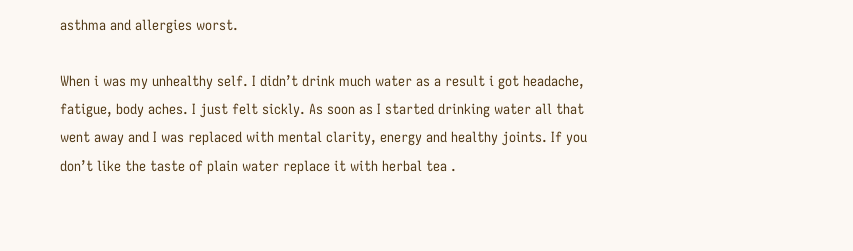asthma and allergies worst.

When i was my unhealthy self. I didn’t drink much water as a result i got headache, fatigue, body aches. I just felt sickly. As soon as I started drinking water all that went away and I was replaced with mental clarity, energy and healthy joints. If you don’t like the taste of plain water replace it with herbal tea .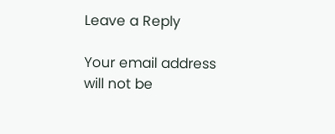Leave a Reply

Your email address will not be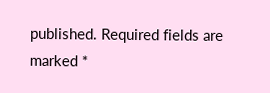published. Required fields are marked *